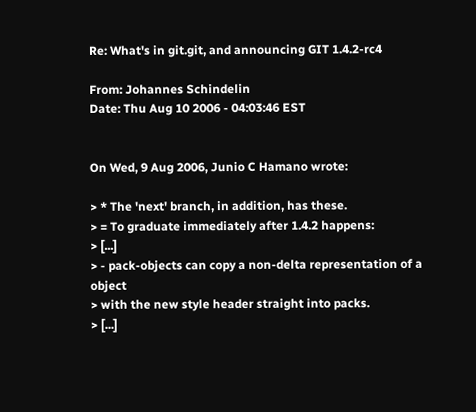Re: What's in git.git, and announcing GIT 1.4.2-rc4

From: Johannes Schindelin
Date: Thu Aug 10 2006 - 04:03:46 EST


On Wed, 9 Aug 2006, Junio C Hamano wrote:

> * The 'next' branch, in addition, has these.
> = To graduate immediately after 1.4.2 happens:
> [...]
> - pack-objects can copy a non-delta representation of a object
> with the new style header straight into packs.
> [...]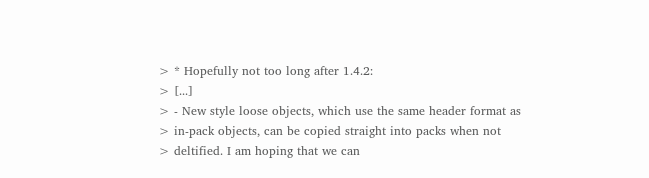> * Hopefully not too long after 1.4.2:
> [...]
> - New style loose objects, which use the same header format as
> in-pack objects, can be copied straight into packs when not
> deltified. I am hoping that we can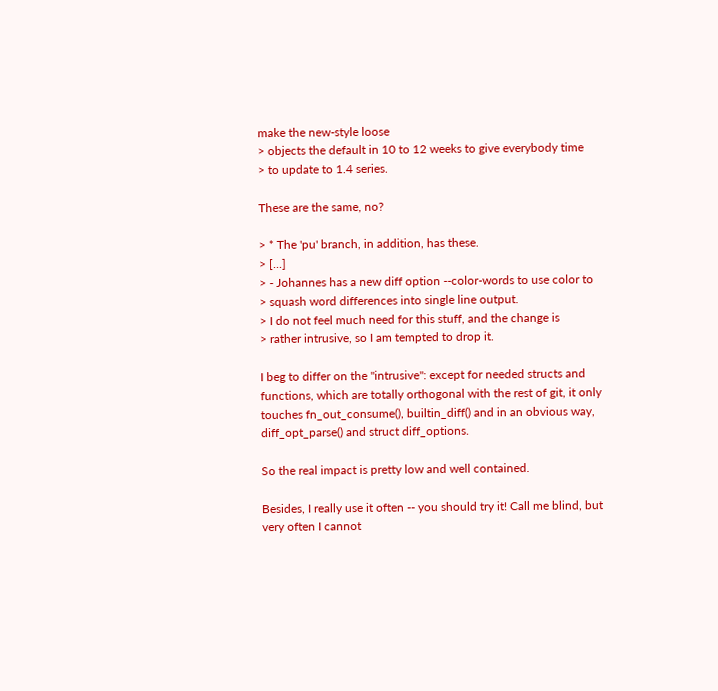make the new-style loose
> objects the default in 10 to 12 weeks to give everybody time
> to update to 1.4 series.

These are the same, no?

> * The 'pu' branch, in addition, has these.
> [...]
> - Johannes has a new diff option --color-words to use color to
> squash word differences into single line output.
> I do not feel much need for this stuff, and the change is
> rather intrusive, so I am tempted to drop it.

I beg to differ on the "intrusive": except for needed structs and
functions, which are totally orthogonal with the rest of git, it only
touches fn_out_consume(), builtin_diff() and in an obvious way,
diff_opt_parse() and struct diff_options.

So the real impact is pretty low and well contained.

Besides, I really use it often -- you should try it! Call me blind, but
very often I cannot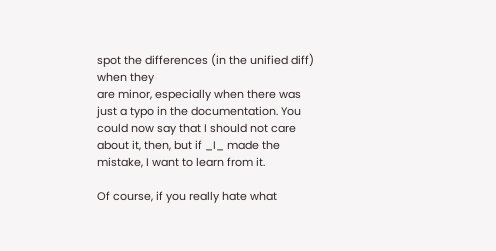spot the differences (in the unified diff) when they
are minor, especially when there was just a typo in the documentation. You
could now say that I should not care about it, then, but if _I_ made the
mistake, I want to learn from it.

Of course, if you really hate what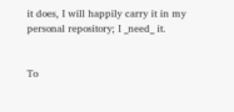it does, I will happily carry it in my
personal repository; I _need_ it.


To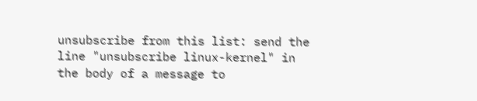unsubscribe from this list: send the line "unsubscribe linux-kernel" in
the body of a message to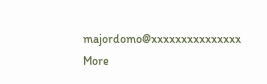majordomo@xxxxxxxxxxxxxxx
More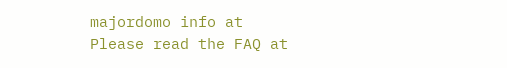majordomo info at
Please read the FAQ at